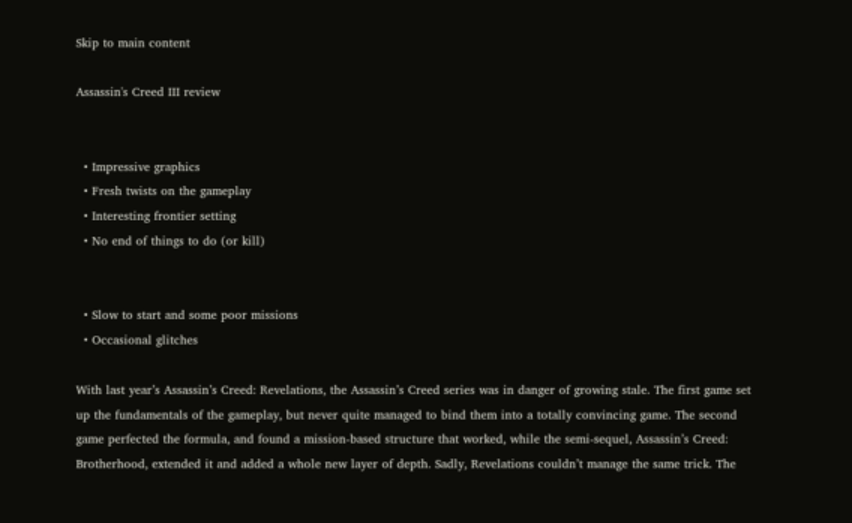Skip to main content

Assassin's Creed III review


  • Impressive graphics
  • Fresh twists on the gameplay
  • Interesting frontier setting
  • No end of things to do (or kill)


  • Slow to start and some poor missions
  • Occasional glitches

With last year’s Assassin’s Creed: Revelations, the Assassin’s Creed series was in danger of growing stale. The first game set up the fundamentals of the gameplay, but never quite managed to bind them into a totally convincing game. The second game perfected the formula, and found a mission-based structure that worked, while the semi-sequel, Assassin’s Creed: Brotherhood, extended it and added a whole new layer of depth. Sadly, Revelations couldn’t manage the same trick. The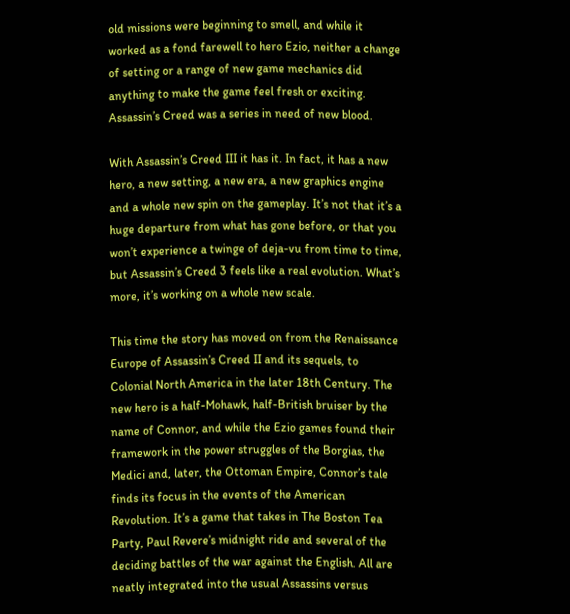old missions were beginning to smell, and while it worked as a fond farewell to hero Ezio, neither a change of setting or a range of new game mechanics did anything to make the game feel fresh or exciting. Assassin’s Creed was a series in need of new blood.

With Assassin’s Creed III it has it. In fact, it has a new hero, a new setting, a new era, a new graphics engine and a whole new spin on the gameplay. It’s not that it’s a huge departure from what has gone before, or that you won’t experience a twinge of deja-vu from time to time, but Assassin’s Creed 3 feels like a real evolution. What’s more, it’s working on a whole new scale.

This time the story has moved on from the Renaissance Europe of Assassin’s Creed II and its sequels, to Colonial North America in the later 18th Century. The new hero is a half-Mohawk, half-British bruiser by the name of Connor, and while the Ezio games found their framework in the power struggles of the Borgias, the Medici and, later, the Ottoman Empire, Connor’s tale finds its focus in the events of the American Revolution. It’s a game that takes in The Boston Tea Party, Paul Revere’s midnight ride and several of the deciding battles of the war against the English. All are neatly integrated into the usual Assassins versus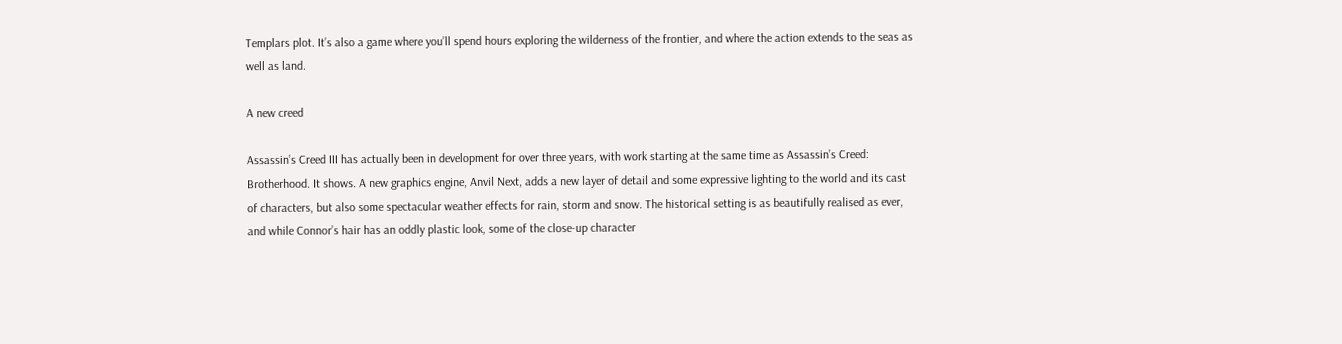Templars plot. It’s also a game where you’ll spend hours exploring the wilderness of the frontier, and where the action extends to the seas as well as land.

A new creed

Assassin’s Creed III has actually been in development for over three years, with work starting at the same time as Assassin’s Creed: Brotherhood. It shows. A new graphics engine, Anvil Next, adds a new layer of detail and some expressive lighting to the world and its cast of characters, but also some spectacular weather effects for rain, storm and snow. The historical setting is as beautifully realised as ever, and while Connor’s hair has an oddly plastic look, some of the close-up character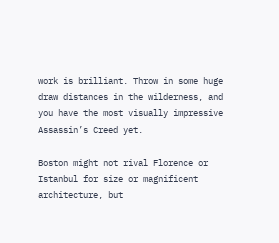work is brilliant. Throw in some huge draw distances in the wilderness, and you have the most visually impressive Assassin’s Creed yet.

Boston might not rival Florence or Istanbul for size or magnificent architecture, but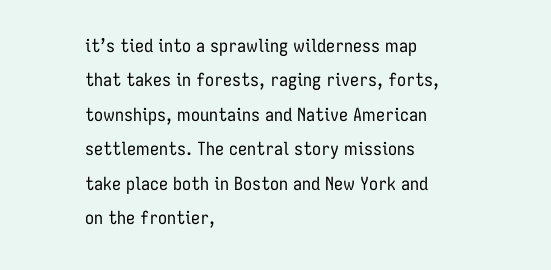it’s tied into a sprawling wilderness map that takes in forests, raging rivers, forts, townships, mountains and Native American settlements. The central story missions take place both in Boston and New York and on the frontier,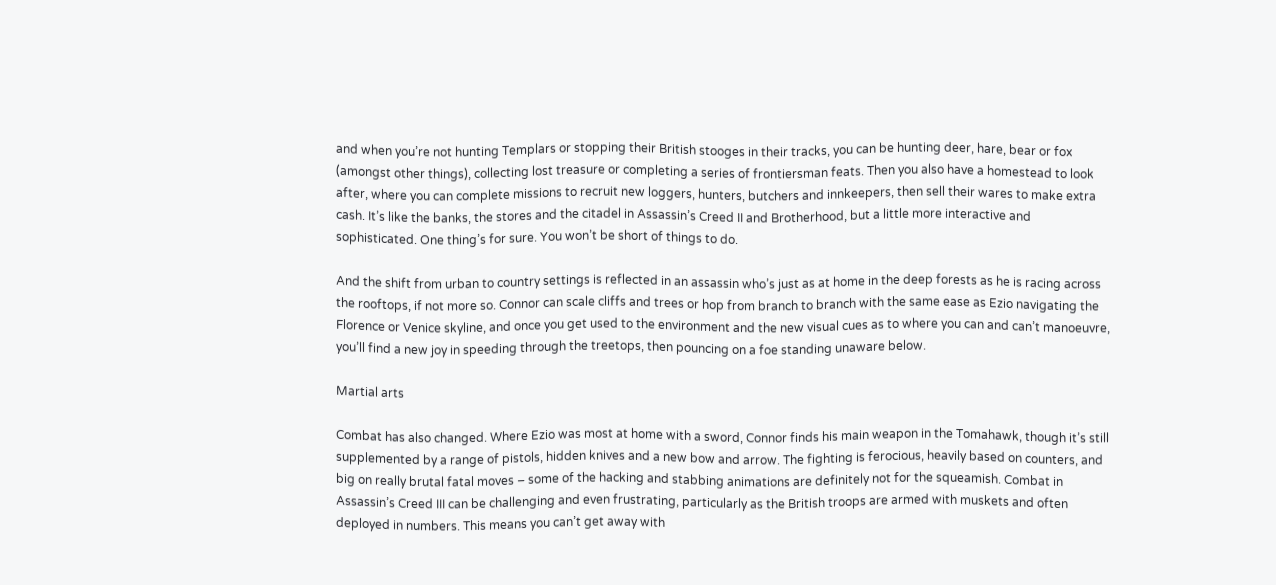and when you’re not hunting Templars or stopping their British stooges in their tracks, you can be hunting deer, hare, bear or fox (amongst other things), collecting lost treasure or completing a series of frontiersman feats. Then you also have a homestead to look after, where you can complete missions to recruit new loggers, hunters, butchers and innkeepers, then sell their wares to make extra cash. It’s like the banks, the stores and the citadel in Assassin’s Creed II and Brotherhood, but a little more interactive and sophisticated. One thing’s for sure. You won’t be short of things to do.

And the shift from urban to country settings is reflected in an assassin who’s just as at home in the deep forests as he is racing across the rooftops, if not more so. Connor can scale cliffs and trees or hop from branch to branch with the same ease as Ezio navigating the Florence or Venice skyline, and once you get used to the environment and the new visual cues as to where you can and can’t manoeuvre, you’ll find a new joy in speeding through the treetops, then pouncing on a foe standing unaware below.

Martial arts

Combat has also changed. Where Ezio was most at home with a sword, Connor finds his main weapon in the Tomahawk, though it’s still supplemented by a range of pistols, hidden knives and a new bow and arrow. The fighting is ferocious, heavily based on counters, and big on really brutal fatal moves – some of the hacking and stabbing animations are definitely not for the squeamish. Combat in Assassin’s Creed III can be challenging and even frustrating, particularly as the British troops are armed with muskets and often deployed in numbers. This means you can’t get away with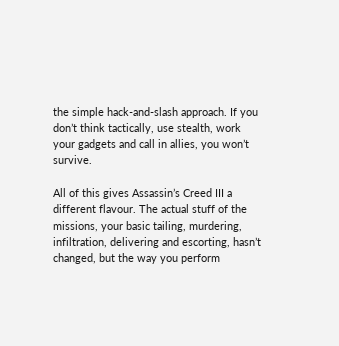the simple hack-and-slash approach. If you don’t think tactically, use stealth, work your gadgets and call in allies, you won’t survive.

All of this gives Assassin’s Creed III a different flavour. The actual stuff of the missions, your basic tailing, murdering, infiltration, delivering and escorting, hasn’t changed, but the way you perform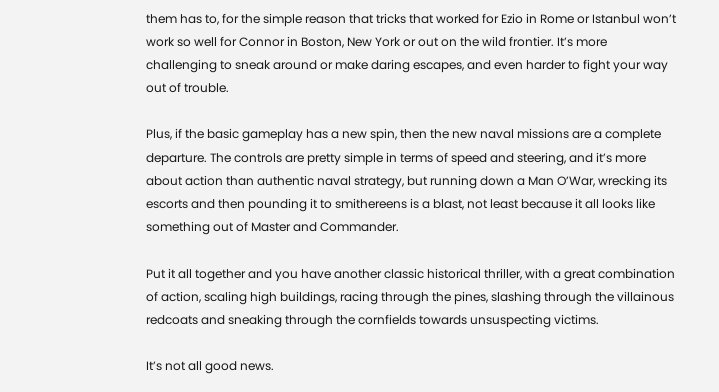them has to, for the simple reason that tricks that worked for Ezio in Rome or Istanbul won’t work so well for Connor in Boston, New York or out on the wild frontier. It’s more challenging to sneak around or make daring escapes, and even harder to fight your way out of trouble.

Plus, if the basic gameplay has a new spin, then the new naval missions are a complete departure. The controls are pretty simple in terms of speed and steering, and it’s more about action than authentic naval strategy, but running down a Man O’War, wrecking its escorts and then pounding it to smithereens is a blast, not least because it all looks like something out of Master and Commander.

Put it all together and you have another classic historical thriller, with a great combination of action, scaling high buildings, racing through the pines, slashing through the villainous redcoats and sneaking through the cornfields towards unsuspecting victims.

It’s not all good news.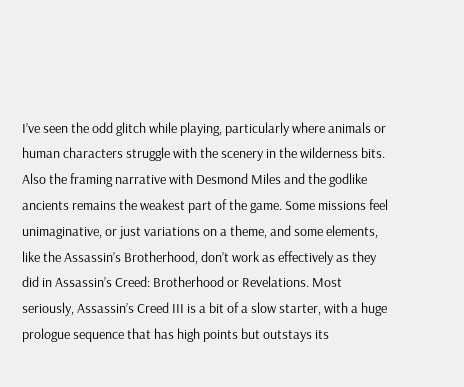I’ve seen the odd glitch while playing, particularly where animals or human characters struggle with the scenery in the wilderness bits. Also the framing narrative with Desmond Miles and the godlike ancients remains the weakest part of the game. Some missions feel unimaginative, or just variations on a theme, and some elements, like the Assassin’s Brotherhood, don’t work as effectively as they did in Assassin’s Creed: Brotherhood or Revelations. Most seriously, Assassin’s Creed III is a bit of a slow starter, with a huge prologue sequence that has high points but outstays its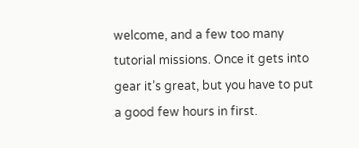welcome, and a few too many tutorial missions. Once it gets into gear it’s great, but you have to put a good few hours in first.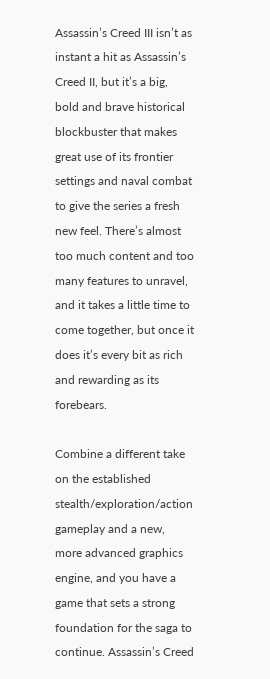Assassin’s Creed III isn’t as instant a hit as Assassin’s Creed II, but it’s a big, bold and brave historical blockbuster that makes great use of its frontier settings and naval combat to give the series a fresh new feel. There’s almost too much content and too many features to unravel, and it takes a little time to come together, but once it does it’s every bit as rich and rewarding as its forebears.

Combine a different take on the established stealth/exploration/action gameplay and a new, more advanced graphics engine, and you have a game that sets a strong foundation for the saga to continue. Assassin’s Creed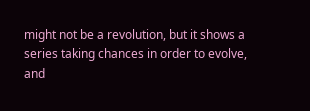might not be a revolution, but it shows a series taking chances in order to evolve, and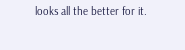looks all the better for it.